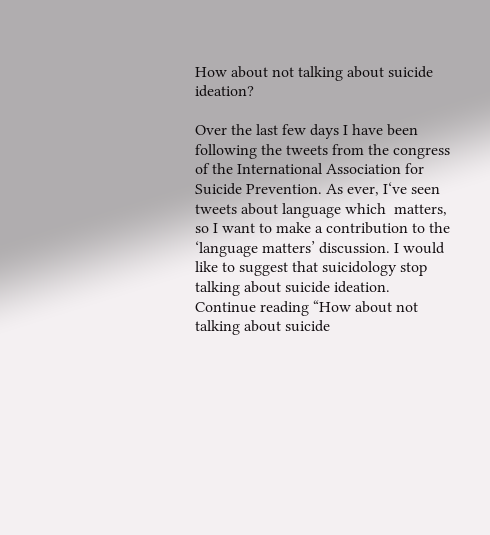How about not talking about suicide ideation?

Over the last few days I have been following the tweets from the congress of the International Association for Suicide Prevention. As ever, I‘ve seen tweets about language which  matters, so I want to make a contribution to the ‘language matters’ discussion. I would like to suggest that suicidology stop talking about suicide ideation. Continue reading “How about not talking about suicide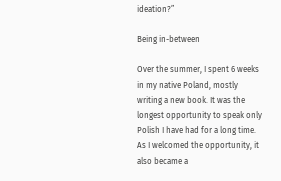ideation?”

Being in-between

Over the summer, I spent 6 weeks in my native Poland, mostly writing a new book. It was the longest opportunity to speak only Polish I have had for a long time. As I welcomed the opportunity, it also became a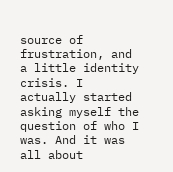source of frustration, and a little identity crisis. I actually started asking myself the question of who I was. And it was all about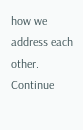how we address each other. Continue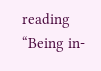reading “Being in-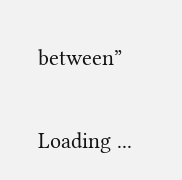between”

Loading ...